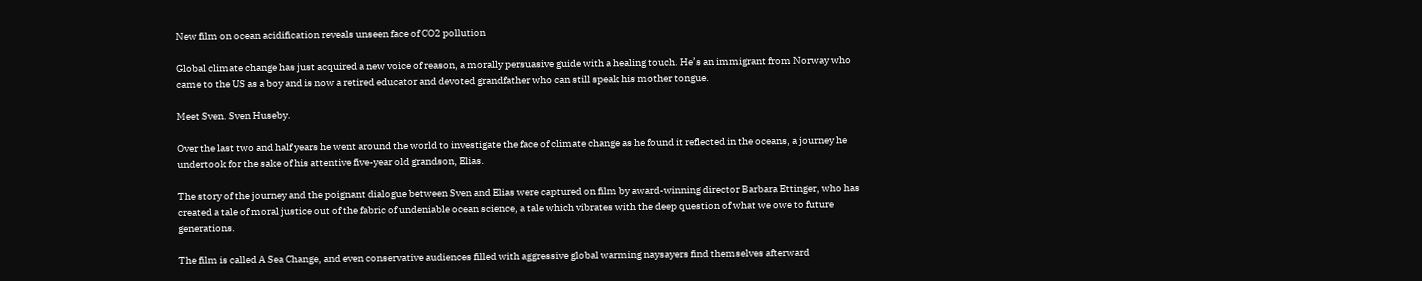New film on ocean acidification reveals unseen face of CO2 pollution

Global climate change has just acquired a new voice of reason, a morally persuasive guide with a healing touch. He’s an immigrant from Norway who came to the US as a boy and is now a retired educator and devoted grandfather who can still speak his mother tongue.

Meet Sven. Sven Huseby.

Over the last two and half years he went around the world to investigate the face of climate change as he found it reflected in the oceans, a journey he undertook for the sake of his attentive five-year old grandson, Elias.

The story of the journey and the poignant dialogue between Sven and Elias were captured on film by award-winning director Barbara Ettinger, who has created a tale of moral justice out of the fabric of undeniable ocean science, a tale which vibrates with the deep question of what we owe to future generations.

The film is called A Sea Change, and even conservative audiences filled with aggressive global warming naysayers find themselves afterward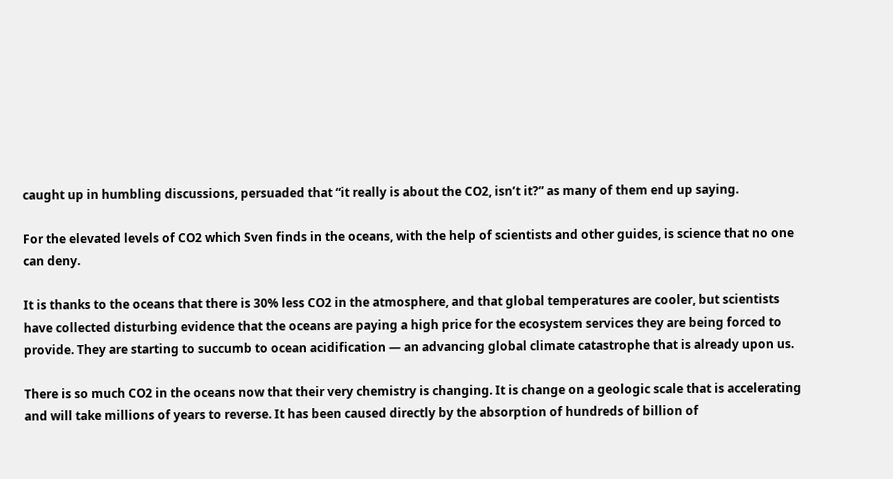caught up in humbling discussions, persuaded that “it really is about the CO2, isn’t it?” as many of them end up saying.

For the elevated levels of CO2 which Sven finds in the oceans, with the help of scientists and other guides, is science that no one can deny.

It is thanks to the oceans that there is 30% less CO2 in the atmosphere, and that global temperatures are cooler, but scientists have collected disturbing evidence that the oceans are paying a high price for the ecosystem services they are being forced to provide. They are starting to succumb to ocean acidification — an advancing global climate catastrophe that is already upon us.

There is so much CO2 in the oceans now that their very chemistry is changing. It is change on a geologic scale that is accelerating and will take millions of years to reverse. It has been caused directly by the absorption of hundreds of billion of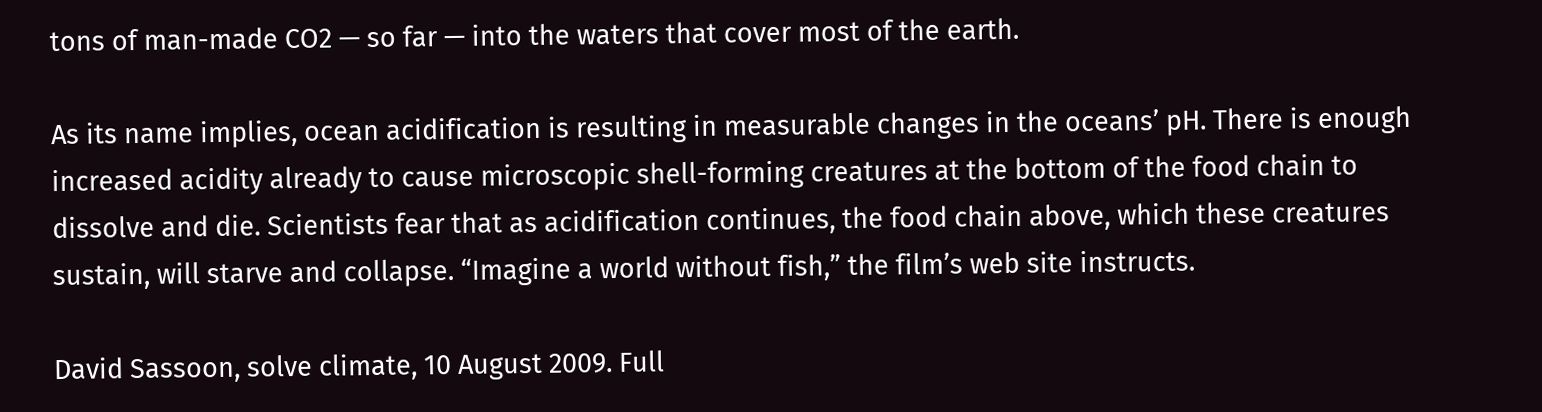tons of man-made CO2 — so far — into the waters that cover most of the earth.

As its name implies, ocean acidification is resulting in measurable changes in the oceans’ pH. There is enough increased acidity already to cause microscopic shell-forming creatures at the bottom of the food chain to dissolve and die. Scientists fear that as acidification continues, the food chain above, which these creatures sustain, will starve and collapse. “Imagine a world without fish,” the film’s web site instructs.

David Sassoon, solve climate, 10 August 2009. Full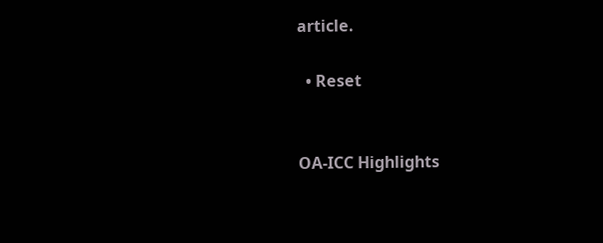article.

  • Reset


OA-ICC Highlights